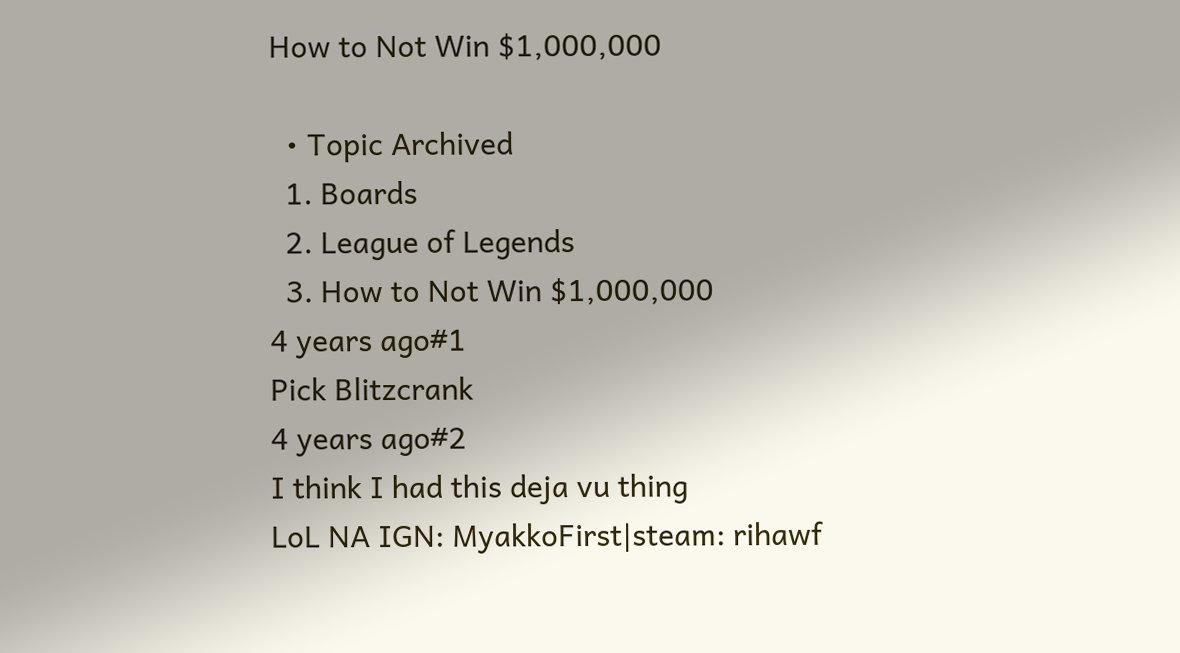How to Not Win $1,000,000

  • Topic Archived
  1. Boards
  2. League of Legends
  3. How to Not Win $1,000,000
4 years ago#1
Pick Blitzcrank
4 years ago#2
I think I had this deja vu thing
LoL NA IGN: MyakkoFirst|steam: rihawf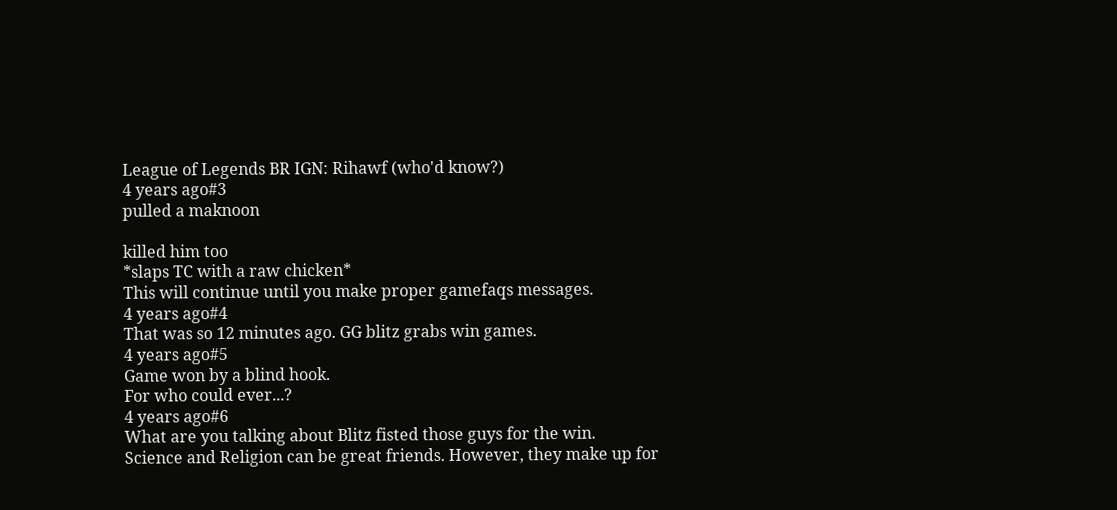League of Legends BR IGN: Rihawf (who'd know?)
4 years ago#3
pulled a maknoon

killed him too
*slaps TC with a raw chicken*
This will continue until you make proper gamefaqs messages.
4 years ago#4
That was so 12 minutes ago. GG blitz grabs win games.
4 years ago#5
Game won by a blind hook.
For who could ever...?
4 years ago#6
What are you talking about Blitz fisted those guys for the win.
Science and Religion can be great friends. However, they make up for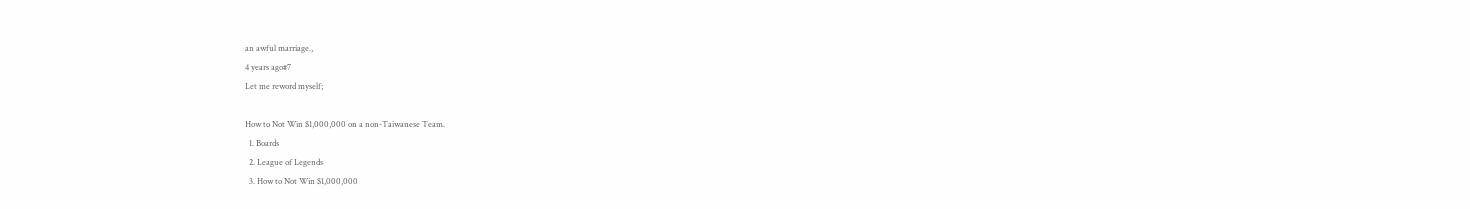an awful marriage.,
4 years ago#7
Let me reword myself;

How to Not Win $1,000,000 on a non-Taiwanese Team.
  1. Boards
  2. League of Legends
  3. How to Not Win $1,000,000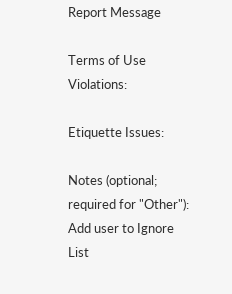Report Message

Terms of Use Violations:

Etiquette Issues:

Notes (optional; required for "Other"):
Add user to Ignore List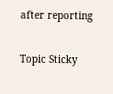after reporting

Topic Sticky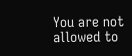You are not allowed to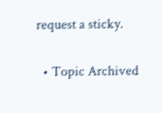request a sticky.

  • Topic Archived